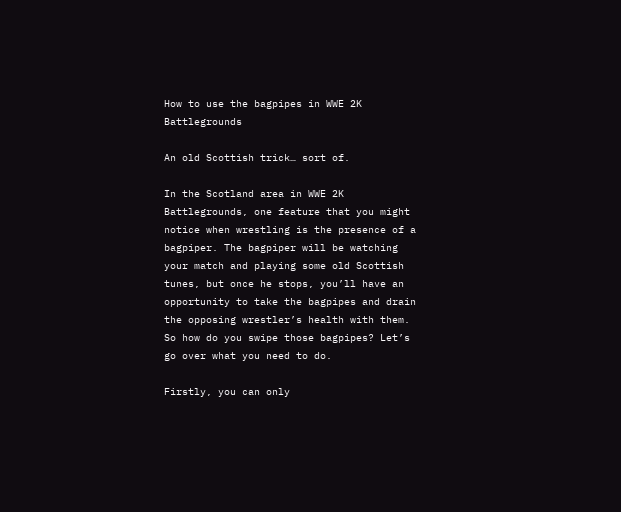How to use the bagpipes in WWE 2K Battlegrounds

An old Scottish trick… sort of.

In the Scotland area in WWE 2K Battlegrounds, one feature that you might notice when wrestling is the presence of a bagpiper. The bagpiper will be watching your match and playing some old Scottish tunes, but once he stops, you’ll have an opportunity to take the bagpipes and drain the opposing wrestler’s health with them. So how do you swipe those bagpipes? Let’s go over what you need to do.

Firstly, you can only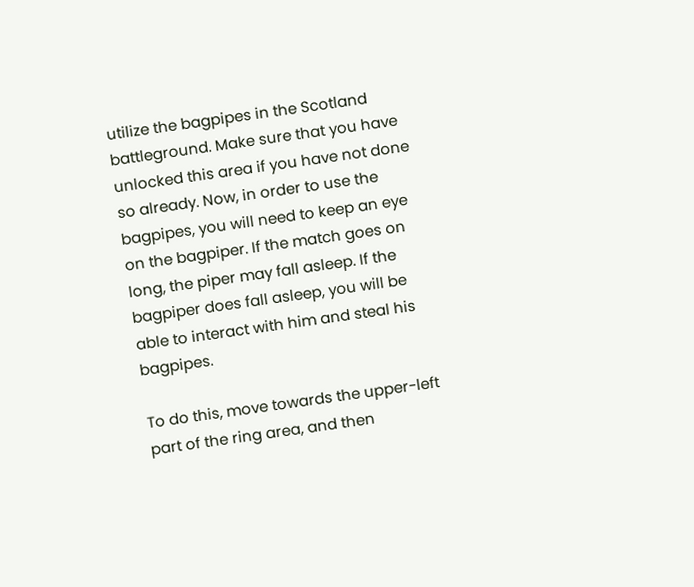utilize the bagpipes in the Scotland battleground. Make sure that you have unlocked this area if you have not done so already. Now, in order to use the bagpipes, you will need to keep an eye on the bagpiper. If the match goes on long, the piper may fall asleep. If the bagpiper does fall asleep, you will be able to interact with him and steal his bagpipes.

To do this, move towards the upper-left part of the ring area, and then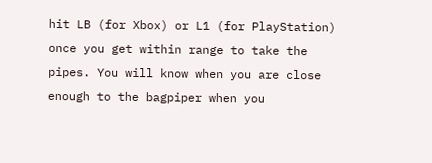hit LB (for Xbox) or L1 (for PlayStation) once you get within range to take the pipes. You will know when you are close enough to the bagpiper when you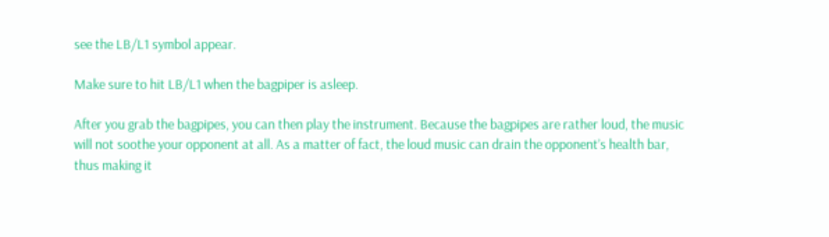see the LB/L1 symbol appear.

Make sure to hit LB/L1 when the bagpiper is asleep.

After you grab the bagpipes, you can then play the instrument. Because the bagpipes are rather loud, the music will not soothe your opponent at all. As a matter of fact, the loud music can drain the opponent’s health bar, thus making it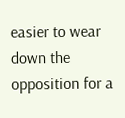easier to wear down the opposition for a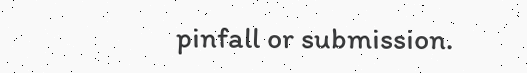pinfall or submission.